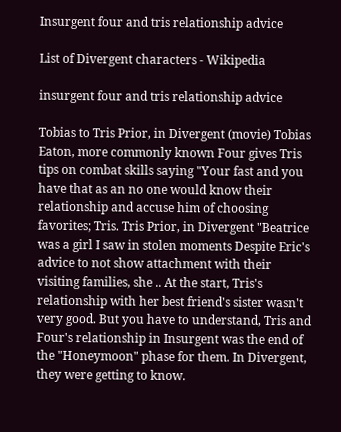Insurgent four and tris relationship advice

List of Divergent characters - Wikipedia

insurgent four and tris relationship advice

Tobias to Tris Prior, in Divergent (movie) Tobias Eaton, more commonly known Four gives Tris tips on combat skills saying "Your fast and you have that as an no one would know their relationship and accuse him of choosing favorites; Tris. Tris Prior, in Divergent "Beatrice was a girl I saw in stolen moments Despite Eric's advice to not show attachment with their visiting families, she .. At the start, Tris's relationship with her best friend's sister wasn't very good. But you have to understand, Tris and Four's relationship in Insurgent was the end of the "Honeymoon" phase for them. In Divergent, they were getting to know.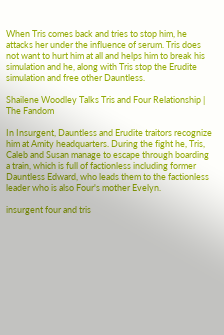When Tris comes back and tries to stop him, he attacks her under the influence of serum. Tris does not want to hurt him at all and helps him to break his simulation and he, along with Tris stop the Erudite simulation and free other Dauntless.

Shailene Woodley Talks Tris and Four Relationship | The Fandom

In Insurgent, Dauntless and Erudite traitors recognize him at Amity headquarters. During the fight he, Tris, Caleb and Susan manage to escape through boarding a train, which is full of factionless including former Dauntless Edward, who leads them to the factionless leader who is also Four's mother Evelyn.

insurgent four and tris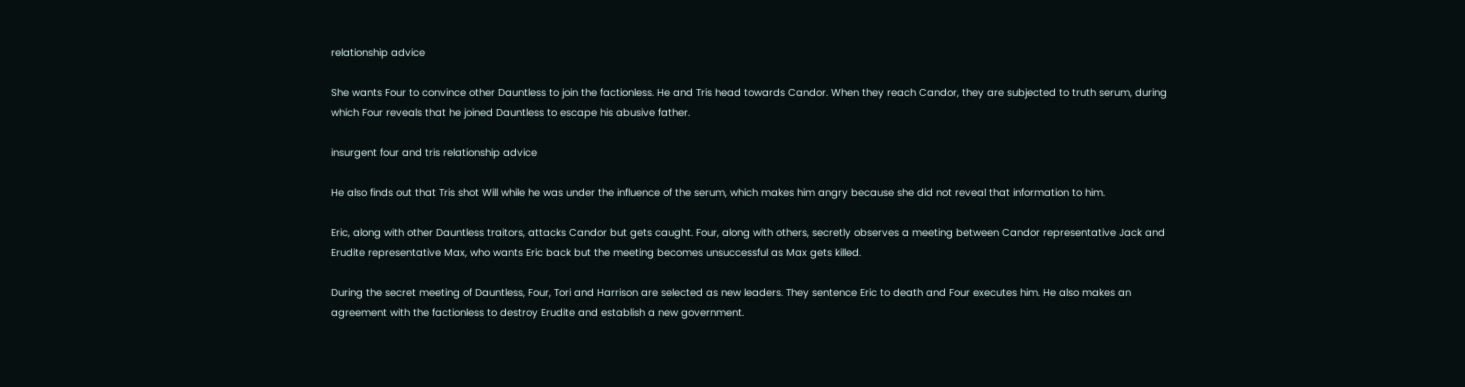relationship advice

She wants Four to convince other Dauntless to join the factionless. He and Tris head towards Candor. When they reach Candor, they are subjected to truth serum, during which Four reveals that he joined Dauntless to escape his abusive father.

insurgent four and tris relationship advice

He also finds out that Tris shot Will while he was under the influence of the serum, which makes him angry because she did not reveal that information to him.

Eric, along with other Dauntless traitors, attacks Candor but gets caught. Four, along with others, secretly observes a meeting between Candor representative Jack and Erudite representative Max, who wants Eric back but the meeting becomes unsuccessful as Max gets killed.

During the secret meeting of Dauntless, Four, Tori and Harrison are selected as new leaders. They sentence Eric to death and Four executes him. He also makes an agreement with the factionless to destroy Erudite and establish a new government.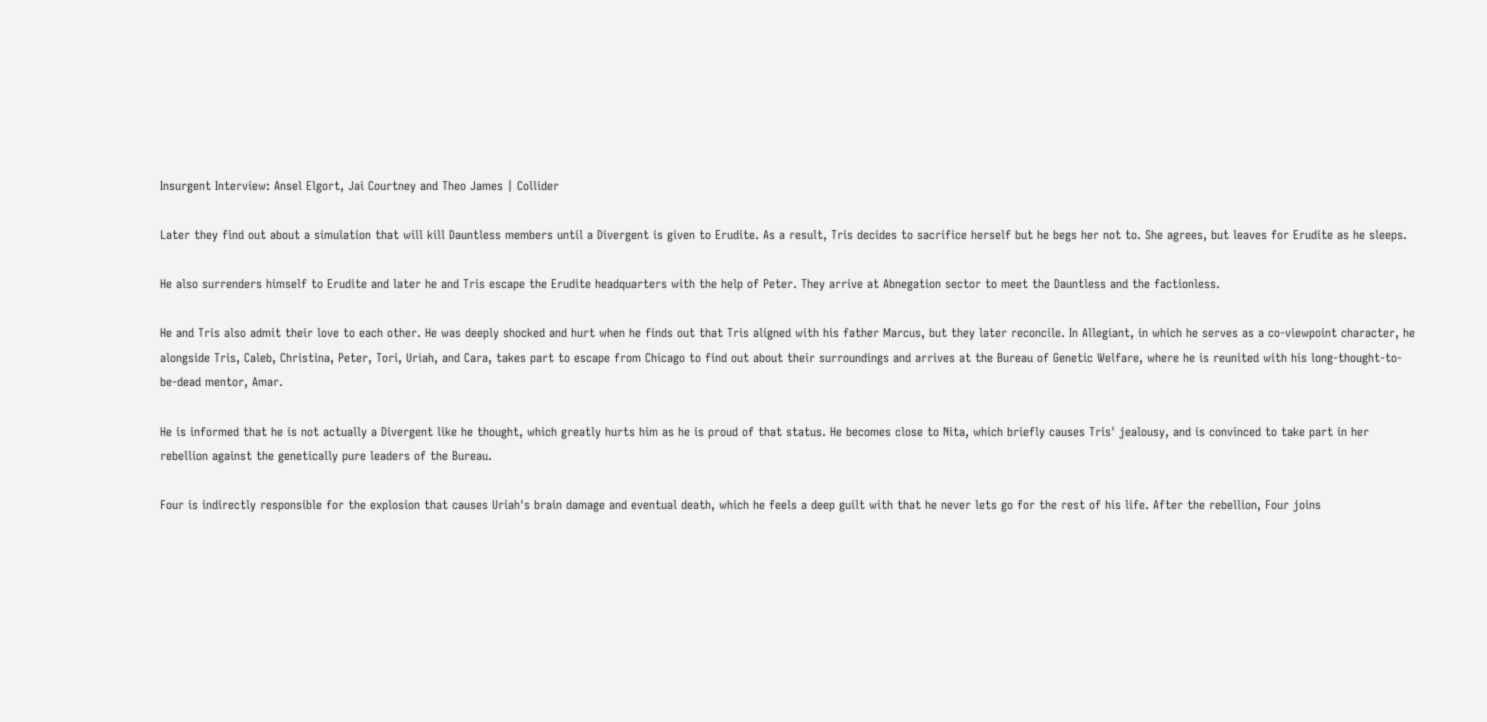Insurgent Interview: Ansel Elgort, Jai Courtney and Theo James | Collider

Later they find out about a simulation that will kill Dauntless members until a Divergent is given to Erudite. As a result, Tris decides to sacrifice herself but he begs her not to. She agrees, but leaves for Erudite as he sleeps.

He also surrenders himself to Erudite and later he and Tris escape the Erudite headquarters with the help of Peter. They arrive at Abnegation sector to meet the Dauntless and the factionless.

He and Tris also admit their love to each other. He was deeply shocked and hurt when he finds out that Tris aligned with his father Marcus, but they later reconcile. In Allegiant, in which he serves as a co-viewpoint character, he alongside Tris, Caleb, Christina, Peter, Tori, Uriah, and Cara, takes part to escape from Chicago to find out about their surroundings and arrives at the Bureau of Genetic Welfare, where he is reunited with his long-thought-to-be-dead mentor, Amar.

He is informed that he is not actually a Divergent like he thought, which greatly hurts him as he is proud of that status. He becomes close to Nita, which briefly causes Tris' jealousy, and is convinced to take part in her rebellion against the genetically pure leaders of the Bureau.

Four is indirectly responsible for the explosion that causes Uriah's brain damage and eventual death, which he feels a deep guilt with that he never lets go for the rest of his life. After the rebellion, Four joins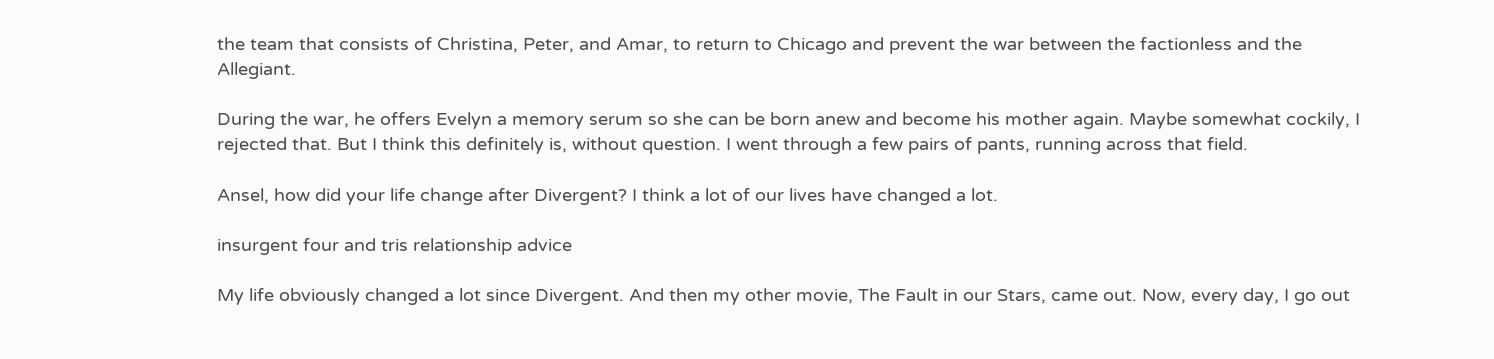the team that consists of Christina, Peter, and Amar, to return to Chicago and prevent the war between the factionless and the Allegiant.

During the war, he offers Evelyn a memory serum so she can be born anew and become his mother again. Maybe somewhat cockily, I rejected that. But I think this definitely is, without question. I went through a few pairs of pants, running across that field.

Ansel, how did your life change after Divergent? I think a lot of our lives have changed a lot.

insurgent four and tris relationship advice

My life obviously changed a lot since Divergent. And then my other movie, The Fault in our Stars, came out. Now, every day, I go out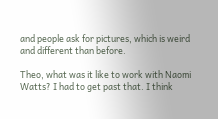and people ask for pictures, which is weird and different than before.

Theo, what was it like to work with Naomi Watts? I had to get past that. I think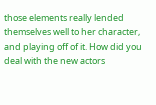those elements really lended themselves well to her character, and playing off of it. How did you deal with the new actors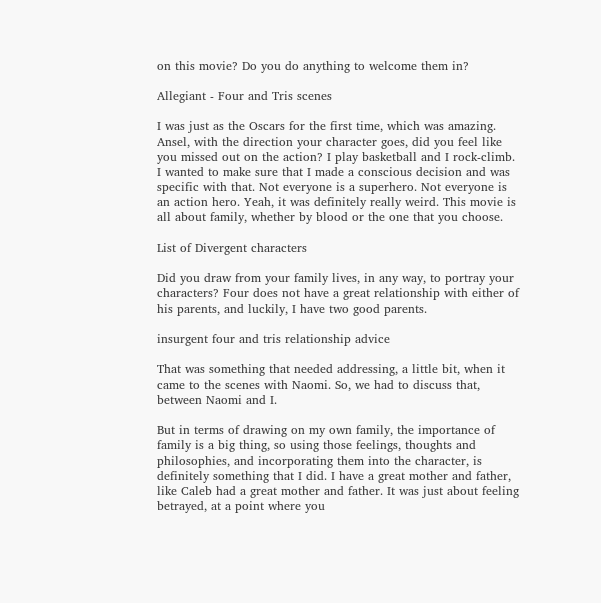on this movie? Do you do anything to welcome them in?

Allegiant - Four and Tris scenes

I was just as the Oscars for the first time, which was amazing. Ansel, with the direction your character goes, did you feel like you missed out on the action? I play basketball and I rock-climb. I wanted to make sure that I made a conscious decision and was specific with that. Not everyone is a superhero. Not everyone is an action hero. Yeah, it was definitely really weird. This movie is all about family, whether by blood or the one that you choose.

List of Divergent characters

Did you draw from your family lives, in any way, to portray your characters? Four does not have a great relationship with either of his parents, and luckily, I have two good parents.

insurgent four and tris relationship advice

That was something that needed addressing, a little bit, when it came to the scenes with Naomi. So, we had to discuss that, between Naomi and I.

But in terms of drawing on my own family, the importance of family is a big thing, so using those feelings, thoughts and philosophies, and incorporating them into the character, is definitely something that I did. I have a great mother and father, like Caleb had a great mother and father. It was just about feeling betrayed, at a point where you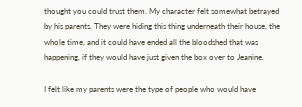thought you could trust them. My character felt somewhat betrayed by his parents. They were hiding this thing underneath their house, the whole time, and it could have ended all the bloodshed that was happening, if they would have just given the box over to Jeanine.

I felt like my parents were the type of people who would have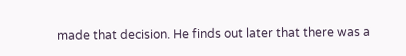made that decision. He finds out later that there was a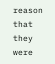reason that they were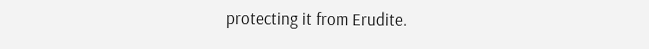protecting it from Erudite.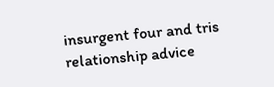insurgent four and tris relationship advice